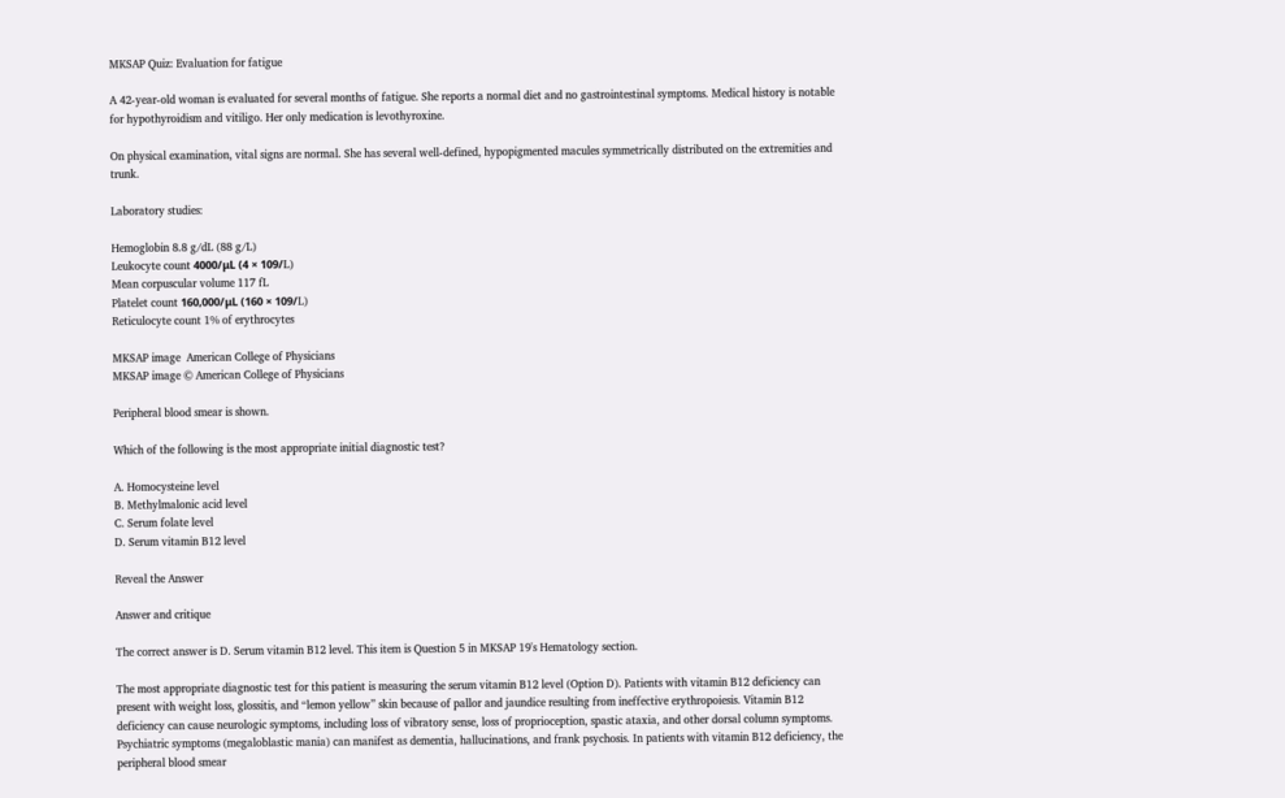MKSAP Quiz: Evaluation for fatigue

A 42-year-old woman is evaluated for several months of fatigue. She reports a normal diet and no gastrointestinal symptoms. Medical history is notable for hypothyroidism and vitiligo. Her only medication is levothyroxine.

On physical examination, vital signs are normal. She has several well-defined, hypopigmented macules symmetrically distributed on the extremities and trunk.

Laboratory studies:

Hemoglobin 8.8 g/dL (88 g/L)
Leukocyte count 4000/μL (4 × 109/L)
Mean corpuscular volume 117 fL
Platelet count 160,000/μL (160 × 109/L)
Reticulocyte count 1% of erythrocytes

MKSAP image  American College of Physicians
MKSAP image © American College of Physicians

Peripheral blood smear is shown.

Which of the following is the most appropriate initial diagnostic test?

A. Homocysteine level
B. Methylmalonic acid level
C. Serum folate level
D. Serum vitamin B12 level

Reveal the Answer

Answer and critique

The correct answer is D. Serum vitamin B12 level. This item is Question 5 in MKSAP 19's Hematology section.

The most appropriate diagnostic test for this patient is measuring the serum vitamin B12 level (Option D). Patients with vitamin B12 deficiency can present with weight loss, glossitis, and “lemon yellow” skin because of pallor and jaundice resulting from ineffective erythropoiesis. Vitamin B12 deficiency can cause neurologic symptoms, including loss of vibratory sense, loss of proprioception, spastic ataxia, and other dorsal column symptoms. Psychiatric symptoms (megaloblastic mania) can manifest as dementia, hallucinations, and frank psychosis. In patients with vitamin B12 deficiency, the peripheral blood smear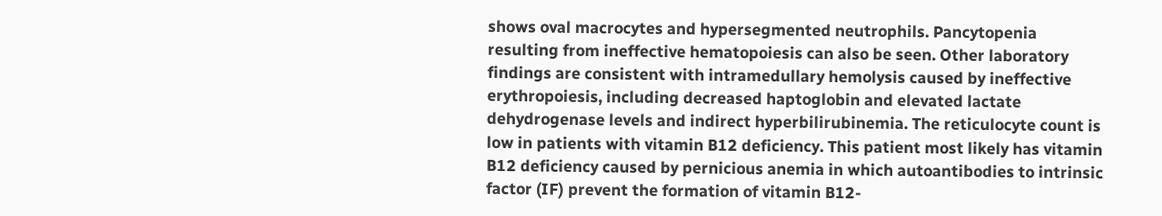shows oval macrocytes and hypersegmented neutrophils. Pancytopenia resulting from ineffective hematopoiesis can also be seen. Other laboratory findings are consistent with intramedullary hemolysis caused by ineffective erythropoiesis, including decreased haptoglobin and elevated lactate dehydrogenase levels and indirect hyperbilirubinemia. The reticulocyte count is low in patients with vitamin B12 deficiency. This patient most likely has vitamin B12 deficiency caused by pernicious anemia in which autoantibodies to intrinsic factor (IF) prevent the formation of vitamin B12-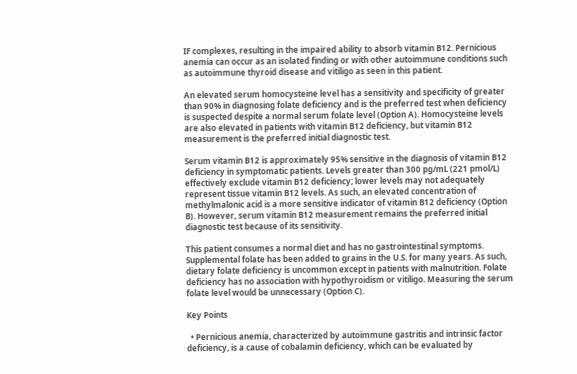IF complexes, resulting in the impaired ability to absorb vitamin B12. Pernicious anemia can occur as an isolated finding or with other autoimmune conditions such as autoimmune thyroid disease and vitiligo as seen in this patient.

An elevated serum homocysteine level has a sensitivity and specificity of greater than 90% in diagnosing folate deficiency and is the preferred test when deficiency is suspected despite a normal serum folate level (Option A). Homocysteine levels are also elevated in patients with vitamin B12 deficiency, but vitamin B12 measurement is the preferred initial diagnostic test.

Serum vitamin B12 is approximately 95% sensitive in the diagnosis of vitamin B12 deficiency in symptomatic patients. Levels greater than 300 pg/mL (221 pmol/L) effectively exclude vitamin B12 deficiency; lower levels may not adequately represent tissue vitamin B12 levels. As such, an elevated concentration of methylmalonic acid is a more sensitive indicator of vitamin B12 deficiency (Option B). However, serum vitamin B12 measurement remains the preferred initial diagnostic test because of its sensitivity.

This patient consumes a normal diet and has no gastrointestinal symptoms. Supplemental folate has been added to grains in the U.S. for many years. As such, dietary folate deficiency is uncommon except in patients with malnutrition. Folate deficiency has no association with hypothyroidism or vitiligo. Measuring the serum folate level would be unnecessary (Option C).

Key Points

  • Pernicious anemia, characterized by autoimmune gastritis and intrinsic factor deficiency, is a cause of cobalamin deficiency, which can be evaluated by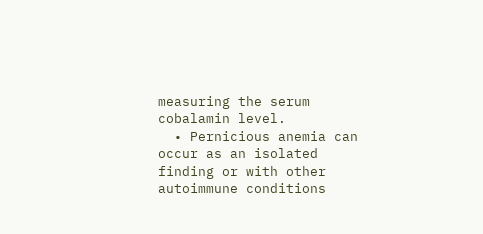measuring the serum cobalamin level.
  • Pernicious anemia can occur as an isolated finding or with other autoimmune conditions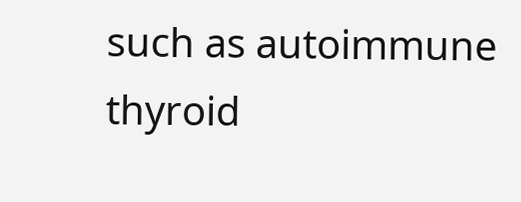such as autoimmune thyroid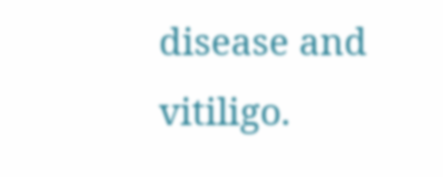disease and vitiligo.